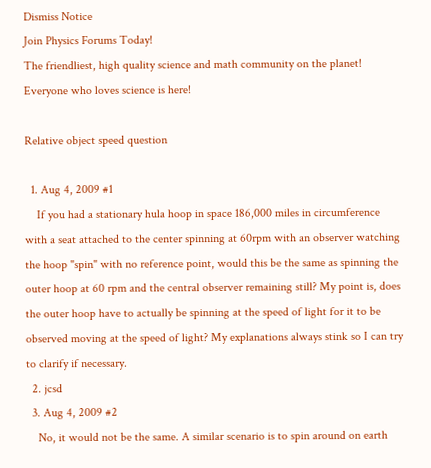Dismiss Notice
Join Physics Forums Today!
The friendliest, high quality science and math community on the planet! Everyone who loves science is here!

Relative object speed question

  1. Aug 4, 2009 #1
    If you had a stationary hula hoop in space 186,000 miles in circumference with a seat attached to the center spinning at 60rpm with an observer watching the hoop "spin" with no reference point, would this be the same as spinning the outer hoop at 60 rpm and the central observer remaining still? My point is, does the outer hoop have to actually be spinning at the speed of light for it to be observed moving at the speed of light? My explanations always stink so I can try to clarify if necessary.
  2. jcsd
  3. Aug 4, 2009 #2
    No, it would not be the same. A similar scenario is to spin around on earth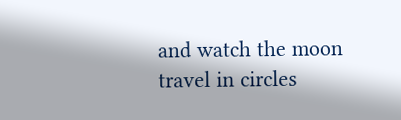and watch the moon travel in circles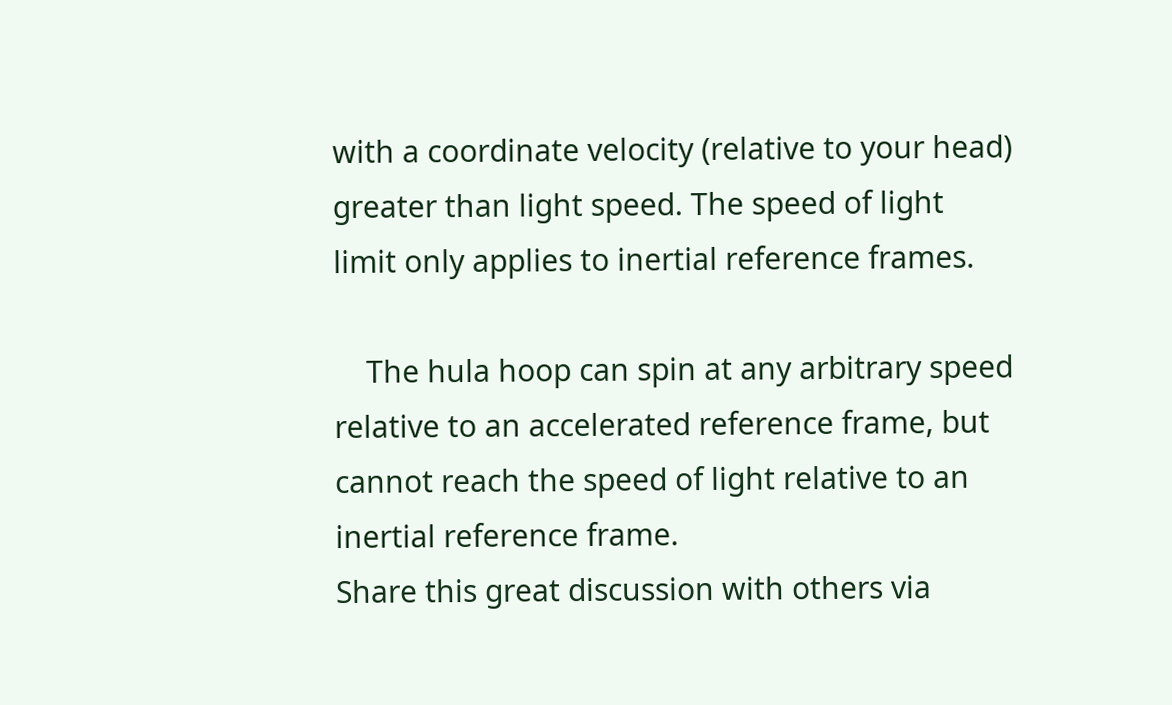with a coordinate velocity (relative to your head) greater than light speed. The speed of light limit only applies to inertial reference frames.

    The hula hoop can spin at any arbitrary speed relative to an accelerated reference frame, but cannot reach the speed of light relative to an inertial reference frame.
Share this great discussion with others via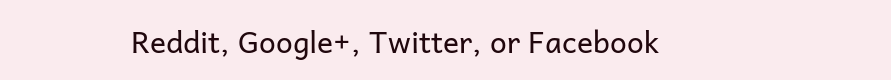Reddit, Google+, Twitter, or Facebook